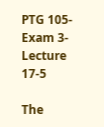PTG 105-Exam 3- Lecture 17-5

The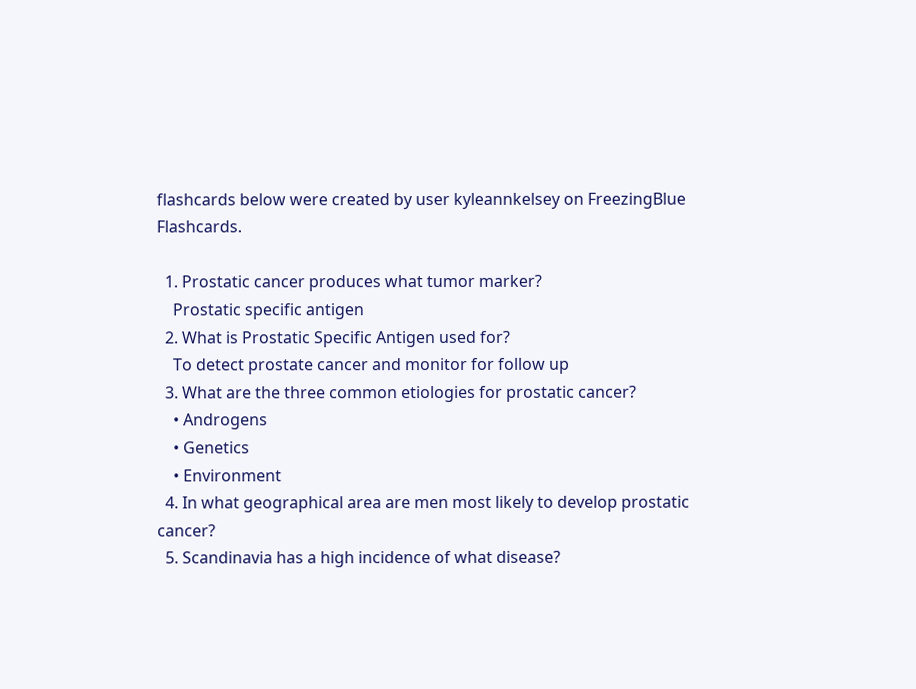flashcards below were created by user kyleannkelsey on FreezingBlue Flashcards.

  1. Prostatic cancer produces what tumor marker?
    Prostatic specific antigen
  2. What is Prostatic Specific Antigen used for?
    To detect prostate cancer and monitor for follow up
  3. What are the three common etiologies for prostatic cancer?
    • Androgens
    • Genetics
    • Environment
  4. In what geographical area are men most likely to develop prostatic cancer?
  5. Scandinavia has a high incidence of what disease?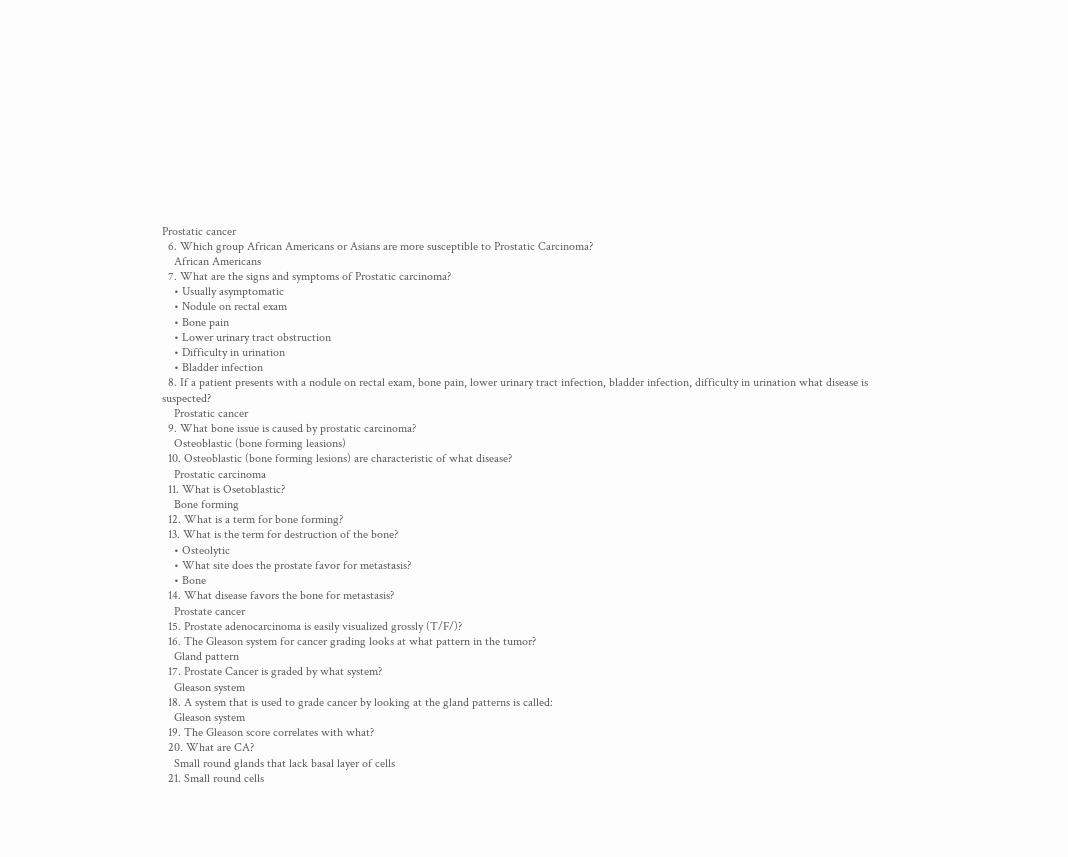Prostatic cancer
  6. Which group African Americans or Asians are more susceptible to Prostatic Carcinoma?
    African Americans
  7. What are the signs and symptoms of Prostatic carcinoma?
    • Usually asymptomatic
    • Nodule on rectal exam
    • Bone pain
    • Lower urinary tract obstruction
    • Difficulty in urination
    • Bladder infection
  8. If a patient presents with a nodule on rectal exam, bone pain, lower urinary tract infection, bladder infection, difficulty in urination what disease is suspected?
    Prostatic cancer
  9. What bone issue is caused by prostatic carcinoma?
    Osteoblastic (bone forming leasions)
  10. Osteoblastic (bone forming lesions) are characteristic of what disease?
    Prostatic carcinoma
  11. What is Osetoblastic?
    Bone forming
  12. What is a term for bone forming?
  13. What is the term for destruction of the bone?
    • Osteolytic
    • What site does the prostate favor for metastasis?
    • Bone
  14. What disease favors the bone for metastasis?
    Prostate cancer
  15. Prostate adenocarcinoma is easily visualized grossly (T/F/)?
  16. The Gleason system for cancer grading looks at what pattern in the tumor?
    Gland pattern
  17. Prostate Cancer is graded by what system?
    Gleason system
  18. A system that is used to grade cancer by looking at the gland patterns is called:
    Gleason system
  19. The Gleason score correlates with what?
  20. What are CA?
    Small round glands that lack basal layer of cells
  21. Small round cells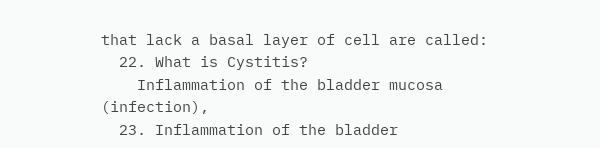that lack a basal layer of cell are called:
  22. What is Cystitis?
    Inflammation of the bladder mucosa (infection),
  23. Inflammation of the bladder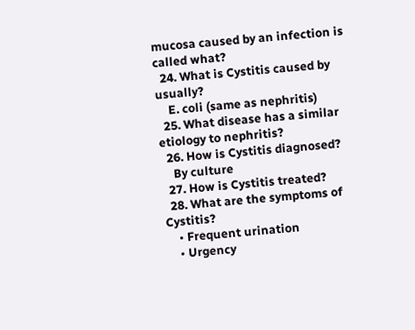mucosa caused by an infection is called what?
  24. What is Cystitis caused by usually?
    E. coli (same as nephritis)
  25. What disease has a similar etiology to nephritis?
  26. How is Cystitis diagnosed?
    By culture
  27. How is Cystitis treated?
  28. What are the symptoms of Cystitis?
    • Frequent urination
    • Urgency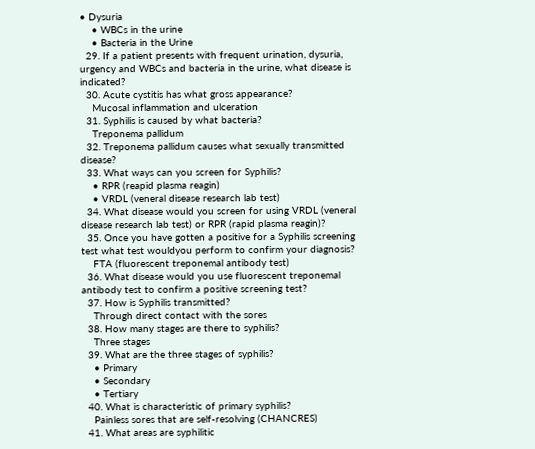• Dysuria
    • WBCs in the urine
    • Bacteria in the Urine
  29. If a patient presents with frequent urination, dysuria, urgency and WBCs and bacteria in the urine, what disease is indicated?
  30. Acute cystitis has what gross appearance?
    Mucosal inflammation and ulceration
  31. Syphilis is caused by what bacteria?
    Treponema pallidum
  32. Treponema pallidum causes what sexually transmitted disease?
  33. What ways can you screen for Syphilis?
    • RPR (reapid plasma reagin)
    • VRDL (veneral disease research lab test)
  34. What disease would you screen for using VRDL (veneral disease research lab test) or RPR (rapid plasma reagin)?
  35. Once you have gotten a positive for a Syphilis screening test what test wouldyou perform to confirm your diagnosis?
    FTA (fluorescent treponemal antibody test)
  36. What disease would you use fluorescent treponemal antibody test to confirm a positive screening test?
  37. How is Syphilis transmitted?
    Through direct contact with the sores
  38. How many stages are there to syphilis?
    Three stages
  39. What are the three stages of syphilis?
    • Primary
    • Secondary
    • Tertiary
  40. What is characteristic of primary syphilis?
    Painless sores that are self-resolving (CHANCRES)
  41. What areas are syphilitic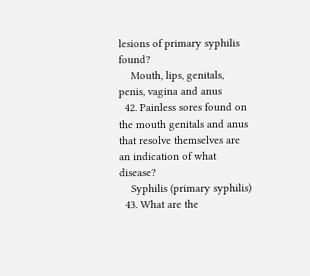lesions of primary syphilis found?
    Mouth, lips, genitals, penis, vagina and anus
  42. Painless sores found on the mouth genitals and anus that resolve themselves are an indication of what disease?
    Syphilis (primary syphilis)
  43. What are the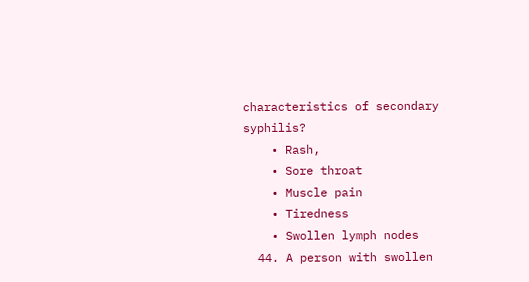characteristics of secondary syphilis?
    • Rash,
    • Sore throat
    • Muscle pain
    • Tiredness
    • Swollen lymph nodes
  44. A person with swollen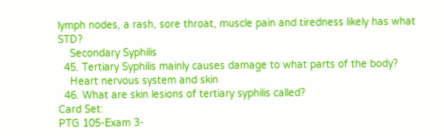lymph nodes, a rash, sore throat, muscle pain and tiredness likely has what STD?
    Secondary Syphilis
  45. Tertiary Syphilis mainly causes damage to what parts of the body?
    Heart nervous system and skin
  46. What are skin lesions of tertiary syphilis called?
Card Set:
PTG 105-Exam 3-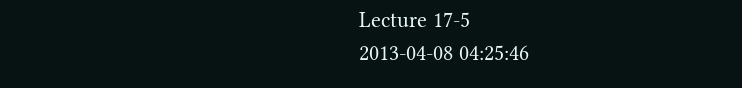Lecture 17-5
2013-04-08 04:25:46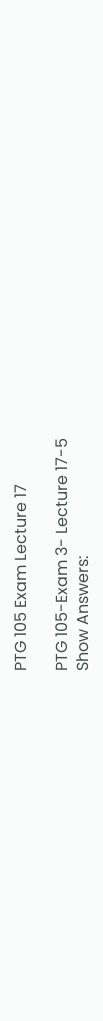PTG 105 Exam Lecture 17

PTG 105-Exam 3- Lecture 17-5
Show Answers: